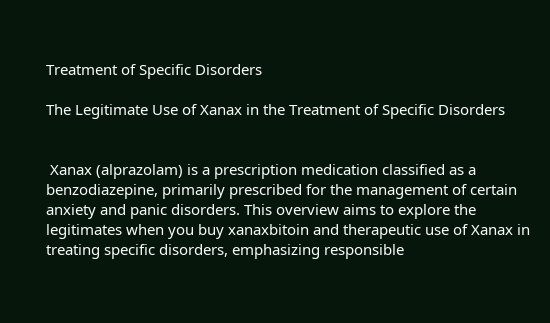Treatment of Specific Disorders

The Legitimate Use of Xanax in the Treatment of Specific Disorders


 Xanax (alprazolam) is a prescription medication classified as a benzodiazepine, primarily prescribed for the management of certain anxiety and panic disorders. This overview aims to explore the legitimates when you buy xanaxbitoin and therapeutic use of Xanax in treating specific disorders, emphasizing responsible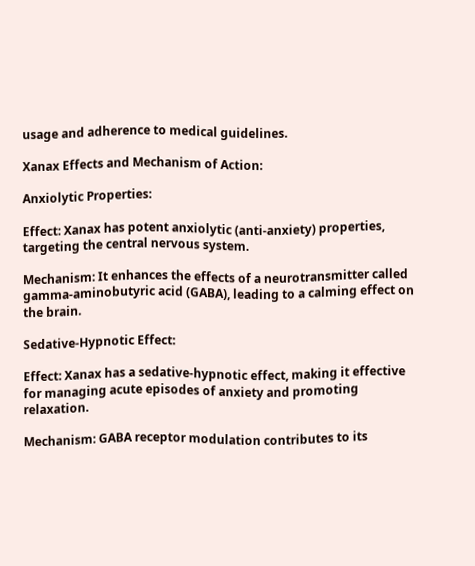usage and adherence to medical guidelines.

Xanax Effects and Mechanism of Action:

Anxiolytic Properties:

Effect: Xanax has potent anxiolytic (anti-anxiety) properties, targeting the central nervous system.

Mechanism: It enhances the effects of a neurotransmitter called gamma-aminobutyric acid (GABA), leading to a calming effect on the brain.

Sedative-Hypnotic Effect:

Effect: Xanax has a sedative-hypnotic effect, making it effective for managing acute episodes of anxiety and promoting relaxation.

Mechanism: GABA receptor modulation contributes to its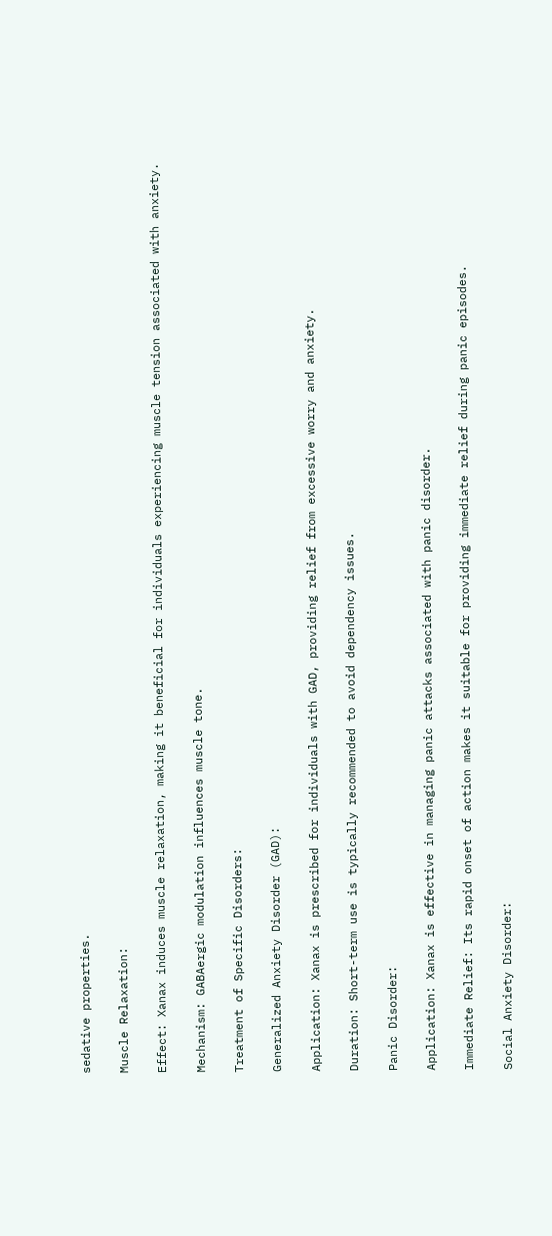sedative properties.

Muscle Relaxation:

Effect: Xanax induces muscle relaxation, making it beneficial for individuals experiencing muscle tension associated with anxiety.

Mechanism: GABAergic modulation influences muscle tone.

Treatment of Specific Disorders:

Generalized Anxiety Disorder (GAD):

Application: Xanax is prescribed for individuals with GAD, providing relief from excessive worry and anxiety.

Duration: Short-term use is typically recommended to avoid dependency issues.

Panic Disorder:

Application: Xanax is effective in managing panic attacks associated with panic disorder.

Immediate Relief: Its rapid onset of action makes it suitable for providing immediate relief during panic episodes.

Social Anxiety Disorder: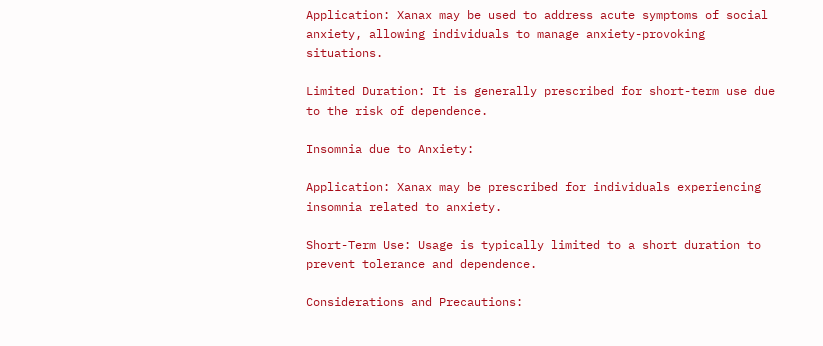Application: Xanax may be used to address acute symptoms of social anxiety, allowing individuals to manage anxiety-provoking situations.

Limited Duration: It is generally prescribed for short-term use due to the risk of dependence.

Insomnia due to Anxiety:

Application: Xanax may be prescribed for individuals experiencing insomnia related to anxiety.

Short-Term Use: Usage is typically limited to a short duration to prevent tolerance and dependence.

Considerations and Precautions: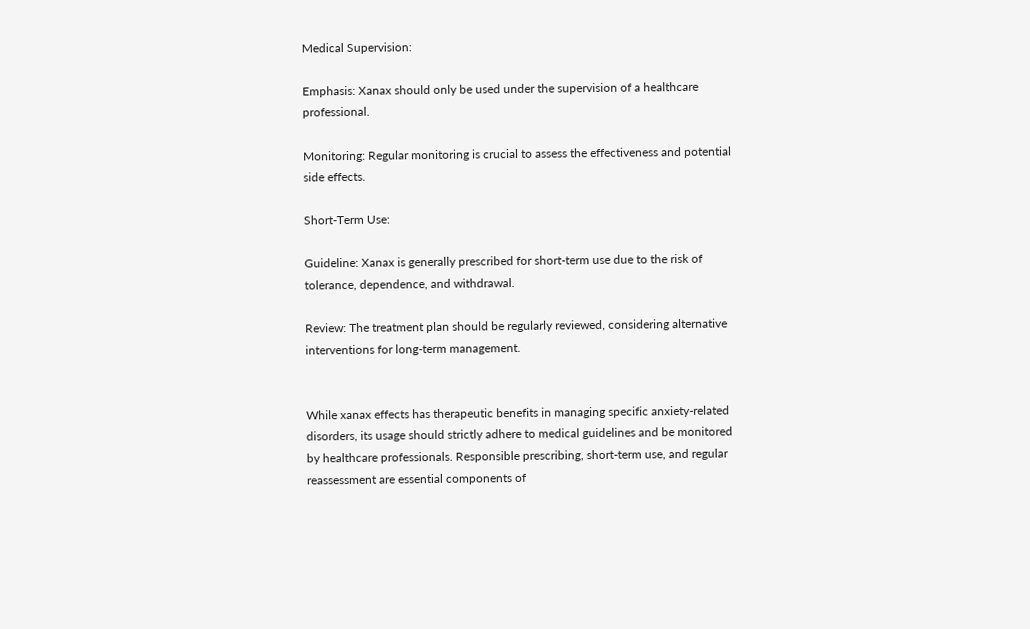Medical Supervision:

Emphasis: Xanax should only be used under the supervision of a healthcare professional.

Monitoring: Regular monitoring is crucial to assess the effectiveness and potential side effects.

Short-Term Use:

Guideline: Xanax is generally prescribed for short-term use due to the risk of tolerance, dependence, and withdrawal.

Review: The treatment plan should be regularly reviewed, considering alternative interventions for long-term management.


While xanax effects has therapeutic benefits in managing specific anxiety-related disorders, its usage should strictly adhere to medical guidelines and be monitored by healthcare professionals. Responsible prescribing, short-term use, and regular reassessment are essential components of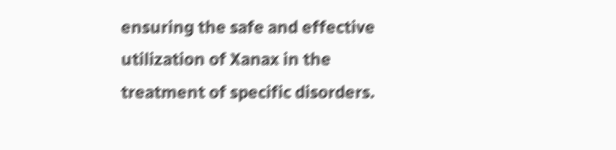ensuring the safe and effective utilization of Xanax in the treatment of specific disorders.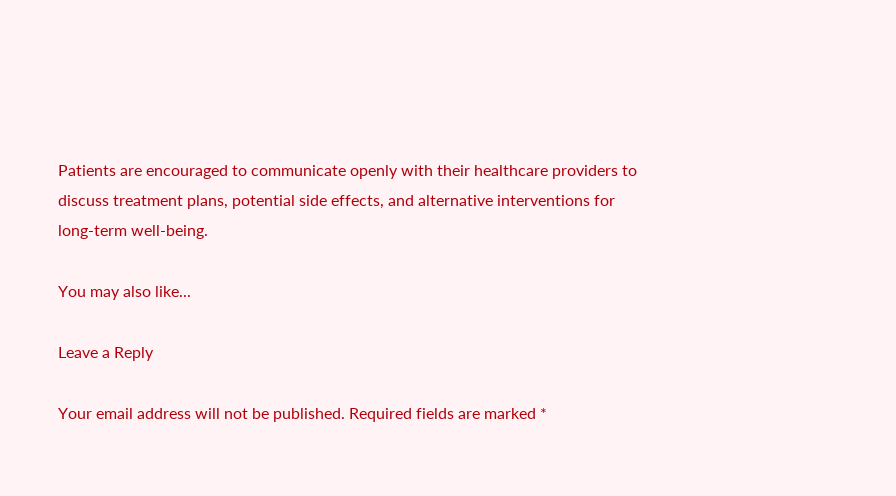Patients are encouraged to communicate openly with their healthcare providers to discuss treatment plans, potential side effects, and alternative interventions for long-term well-being.

You may also like...

Leave a Reply

Your email address will not be published. Required fields are marked *